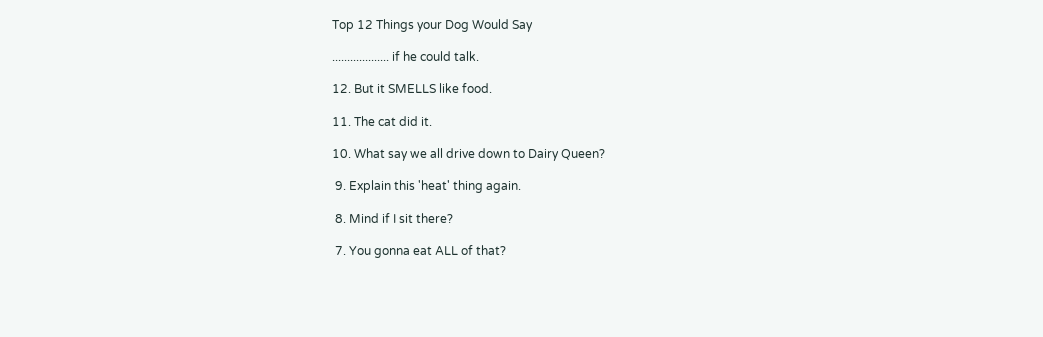Top 12 Things your Dog Would Say

................... if he could talk.

12. But it SMELLS like food.

11. The cat did it.

10. What say we all drive down to Dairy Queen?

 9. Explain this 'heat' thing again.

 8. Mind if I sit there?

 7. You gonna eat ALL of that?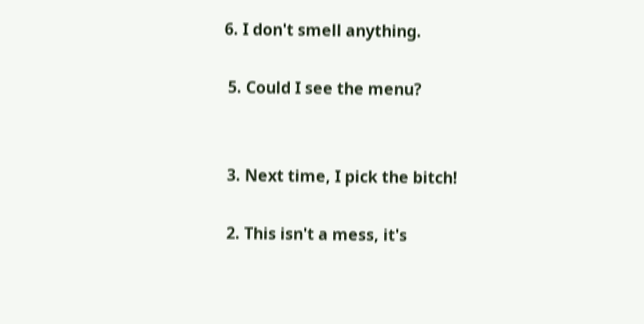6. I don't smell anything.

 5. Could I see the menu?


 3. Next time, I pick the bitch!

 2. This isn't a mess, it's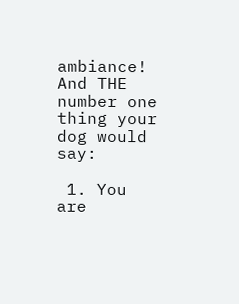ambiance!
And THE number one thing your dog would say:

 1. You are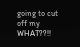going to cut off my WHAT??!!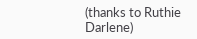(thanks to Ruthie Darlene)